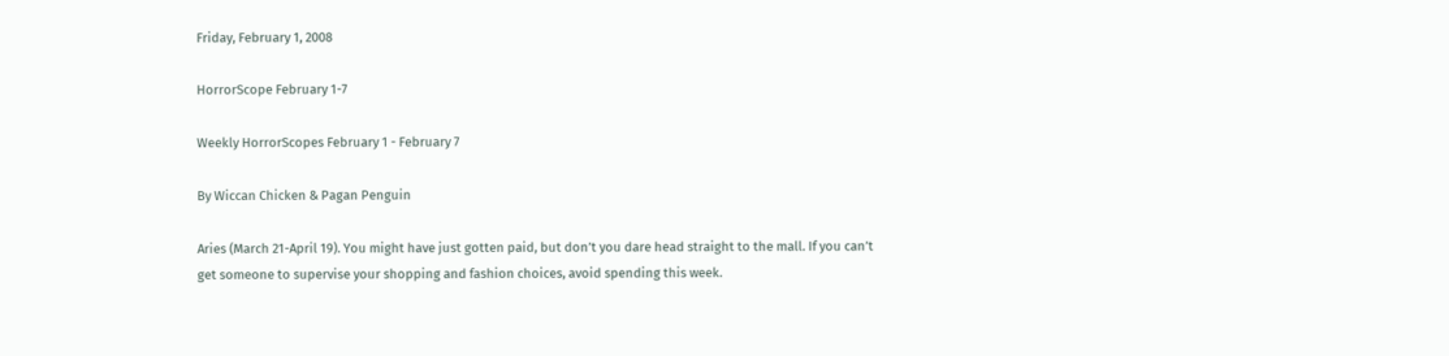Friday, February 1, 2008

HorrorScope February 1-7

Weekly HorrorScopes February 1 - February 7

By Wiccan Chicken & Pagan Penguin

Aries (March 21-April 19). You might have just gotten paid, but don’t you dare head straight to the mall. If you can’t get someone to supervise your shopping and fashion choices, avoid spending this week.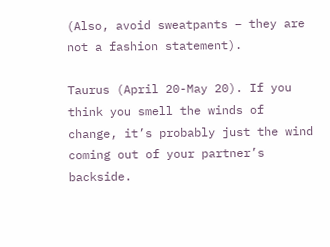(Also, avoid sweatpants – they are not a fashion statement).

Taurus (April 20-May 20). If you think you smell the winds of change, it’s probably just the wind coming out of your partner’s backside.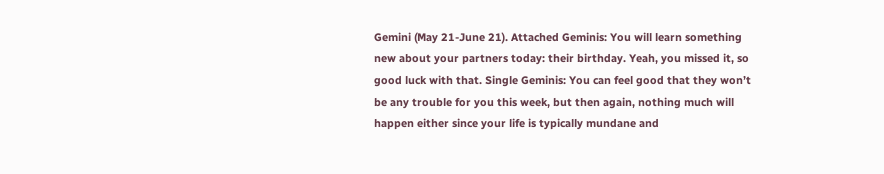Gemini (May 21-June 21). Attached Geminis: You will learn something new about your partners today: their birthday. Yeah, you missed it, so good luck with that. Single Geminis: You can feel good that they won’t be any trouble for you this week, but then again, nothing much will happen either since your life is typically mundane and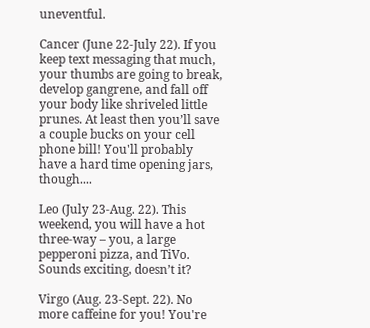uneventful.

Cancer (June 22-July 22). If you keep text messaging that much, your thumbs are going to break, develop gangrene, and fall off your body like shriveled little prunes. At least then you’ll save a couple bucks on your cell phone bill! You'll probably have a hard time opening jars, though....

Leo (July 23-Aug. 22). This weekend, you will have a hot three-way – you, a large pepperoni pizza, and TiVo. Sounds exciting, doesn’t it?

Virgo (Aug. 23-Sept. 22). No more caffeine for you! You're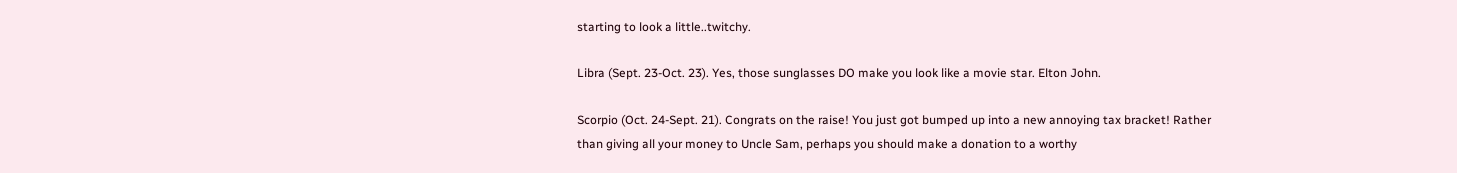starting to look a little..twitchy.

Libra (Sept. 23-Oct. 23). Yes, those sunglasses DO make you look like a movie star. Elton John.

Scorpio (Oct. 24-Sept. 21). Congrats on the raise! You just got bumped up into a new annoying tax bracket! Rather than giving all your money to Uncle Sam, perhaps you should make a donation to a worthy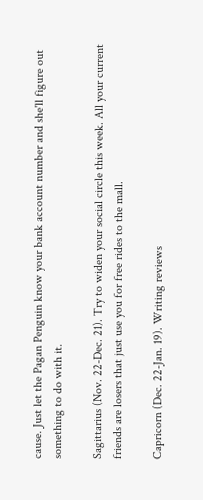cause. Just let the Pagan Penguin know your bank account number and she'll figure out something to do with it.

Sagittarius (Nov. 22-Dec. 21). Try to widen your social circle this week. All your current friends are losers that just use you for free rides to the mall.

Capricorn (Dec. 22-Jan. 19). Writing reviews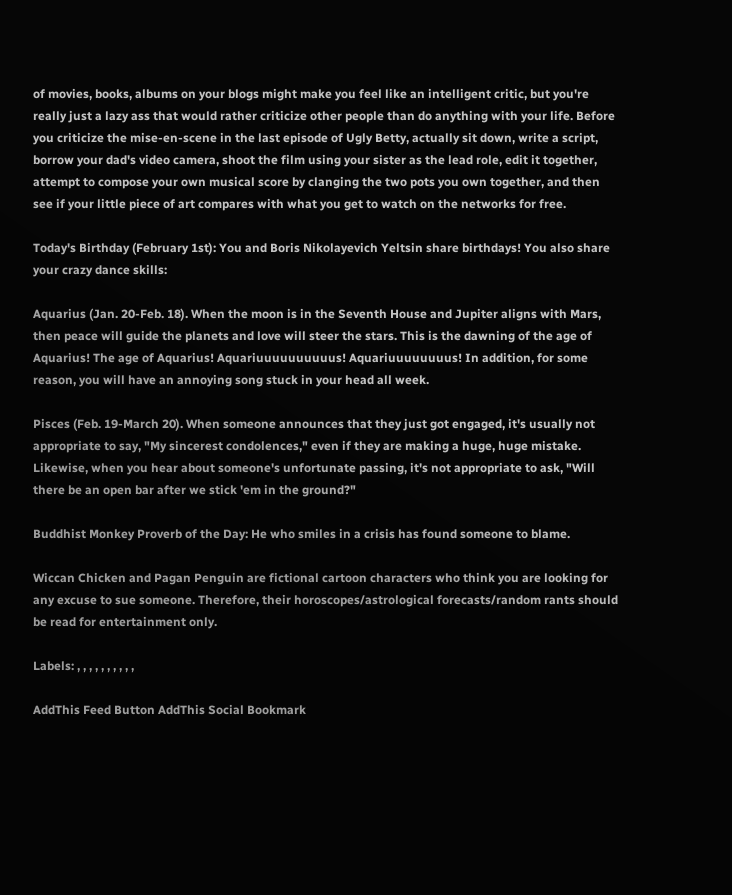of movies, books, albums on your blogs might make you feel like an intelligent critic, but you're really just a lazy ass that would rather criticize other people than do anything with your life. Before you criticize the mise-en-scene in the last episode of Ugly Betty, actually sit down, write a script, borrow your dad's video camera, shoot the film using your sister as the lead role, edit it together, attempt to compose your own musical score by clanging the two pots you own together, and then see if your little piece of art compares with what you get to watch on the networks for free.

Today's Birthday (February 1st): You and Boris Nikolayevich Yeltsin share birthdays! You also share your crazy dance skills:

Aquarius (Jan. 20-Feb. 18). When the moon is in the Seventh House and Jupiter aligns with Mars, then peace will guide the planets and love will steer the stars. This is the dawning of the age of Aquarius! The age of Aquarius! Aquariuuuuuuuuuus! Aquariuuuuuuuus! In addition, for some reason, you will have an annoying song stuck in your head all week.

Pisces (Feb. 19-March 20). When someone announces that they just got engaged, it's usually not appropriate to say, "My sincerest condolences," even if they are making a huge, huge mistake. Likewise, when you hear about someone's unfortunate passing, it's not appropriate to ask, "Will there be an open bar after we stick 'em in the ground?"

Buddhist Monkey Proverb of the Day: He who smiles in a crisis has found someone to blame.

Wiccan Chicken and Pagan Penguin are fictional cartoon characters who think you are looking for any excuse to sue someone. Therefore, their horoscopes/astrological forecasts/random rants should be read for entertainment only.

Labels: , , , , , , , , , ,

AddThis Feed Button AddThis Social Bookmark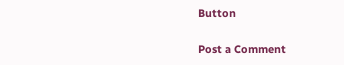Button


Post a Comment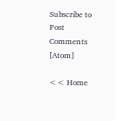Subscribe to Post Comments [Atom]

<< Home